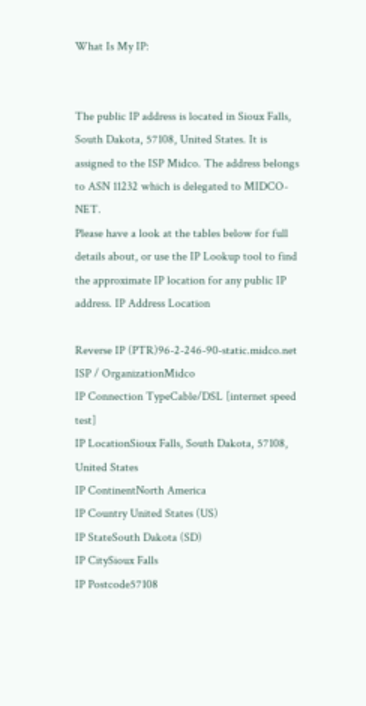What Is My IP:


The public IP address is located in Sioux Falls, South Dakota, 57108, United States. It is assigned to the ISP Midco. The address belongs to ASN 11232 which is delegated to MIDCO-NET.
Please have a look at the tables below for full details about, or use the IP Lookup tool to find the approximate IP location for any public IP address. IP Address Location

Reverse IP (PTR)96-2-246-90-static.midco.net
ISP / OrganizationMidco
IP Connection TypeCable/DSL [internet speed test]
IP LocationSioux Falls, South Dakota, 57108, United States
IP ContinentNorth America
IP Country United States (US)
IP StateSouth Dakota (SD)
IP CitySioux Falls
IP Postcode57108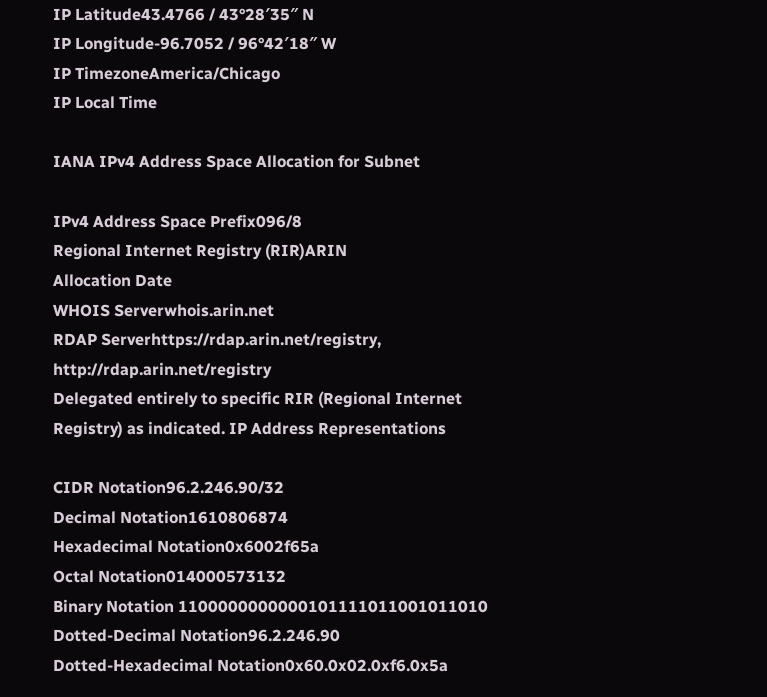IP Latitude43.4766 / 43°28′35″ N
IP Longitude-96.7052 / 96°42′18″ W
IP TimezoneAmerica/Chicago
IP Local Time

IANA IPv4 Address Space Allocation for Subnet

IPv4 Address Space Prefix096/8
Regional Internet Registry (RIR)ARIN
Allocation Date
WHOIS Serverwhois.arin.net
RDAP Serverhttps://rdap.arin.net/registry, http://rdap.arin.net/registry
Delegated entirely to specific RIR (Regional Internet Registry) as indicated. IP Address Representations

CIDR Notation96.2.246.90/32
Decimal Notation1610806874
Hexadecimal Notation0x6002f65a
Octal Notation014000573132
Binary Notation 1100000000000101111011001011010
Dotted-Decimal Notation96.2.246.90
Dotted-Hexadecimal Notation0x60.0x02.0xf6.0x5a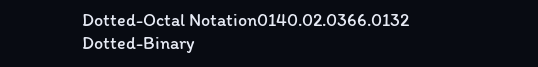Dotted-Octal Notation0140.02.0366.0132
Dotted-Binary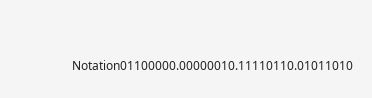Notation01100000.00000010.11110110.01011010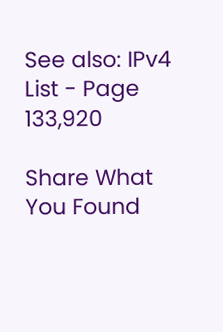See also: IPv4 List - Page 133,920

Share What You Found